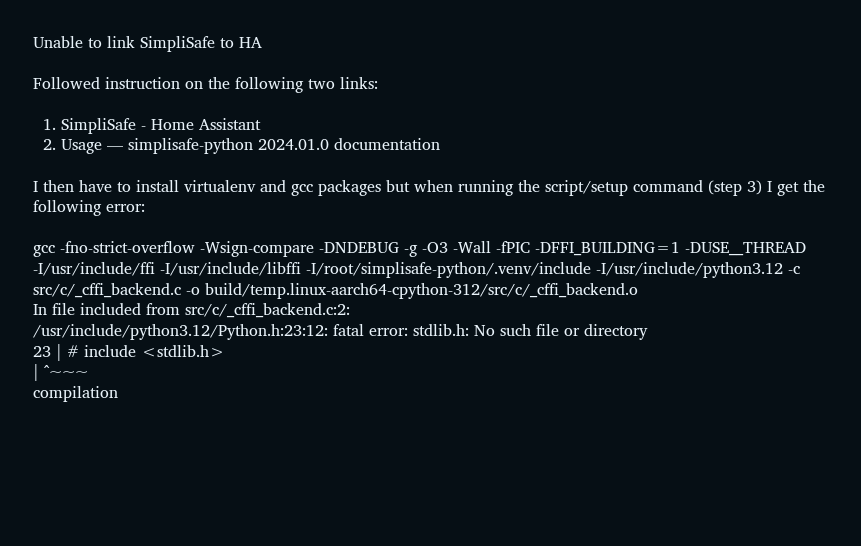Unable to link SimpliSafe to HA

Followed instruction on the following two links:

  1. SimpliSafe - Home Assistant
  2. Usage — simplisafe-python 2024.01.0 documentation

I then have to install virtualenv and gcc packages but when running the script/setup command (step 3) I get the following error:

gcc -fno-strict-overflow -Wsign-compare -DNDEBUG -g -O3 -Wall -fPIC -DFFI_BUILDING=1 -DUSE__THREAD -I/usr/include/ffi -I/usr/include/libffi -I/root/simplisafe-python/.venv/include -I/usr/include/python3.12 -c src/c/_cffi_backend.c -o build/temp.linux-aarch64-cpython-312/src/c/_cffi_backend.o
In file included from src/c/_cffi_backend.c:2:
/usr/include/python3.12/Python.h:23:12: fatal error: stdlib.h: No such file or directory
23 | # include <stdlib.h>
| ^~~~
compilation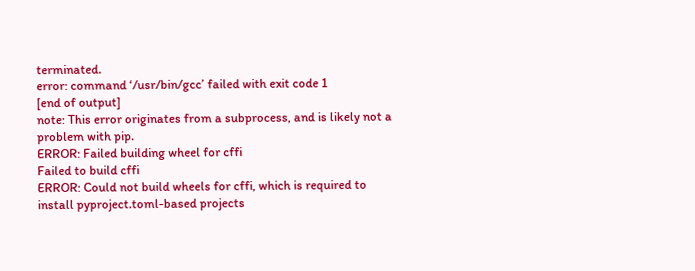terminated.
error: command ‘/usr/bin/gcc’ failed with exit code 1
[end of output]
note: This error originates from a subprocess, and is likely not a problem with pip.
ERROR: Failed building wheel for cffi
Failed to build cffi
ERROR: Could not build wheels for cffi, which is required to install pyproject.toml-based projects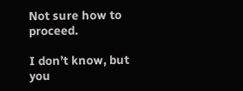Not sure how to proceed.

I don’t know, but you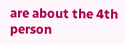are about the 4th person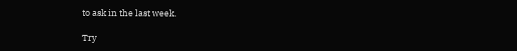to ask in the last week.

Try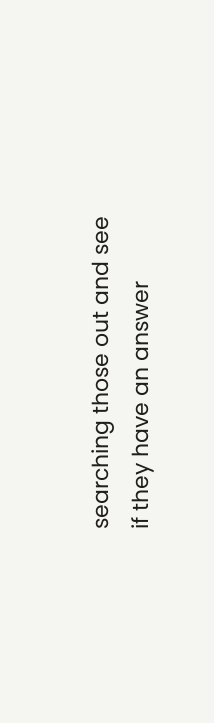searching those out and see if they have an answer